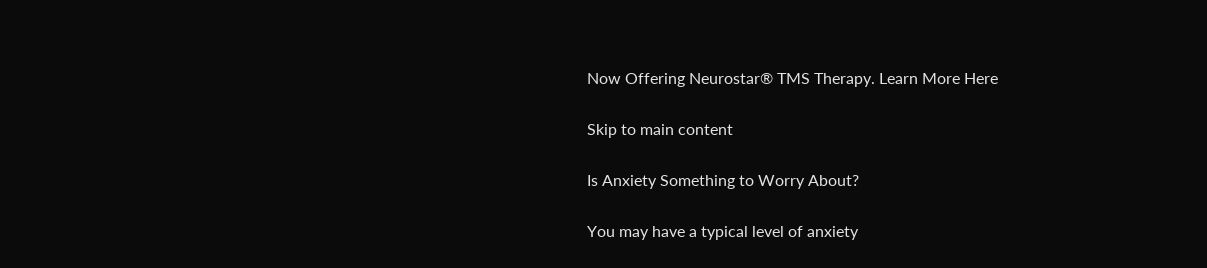Now Offering Neurostar® TMS Therapy. Learn More Here

Skip to main content

Is Anxiety Something to Worry About?

You may have a typical level of anxiety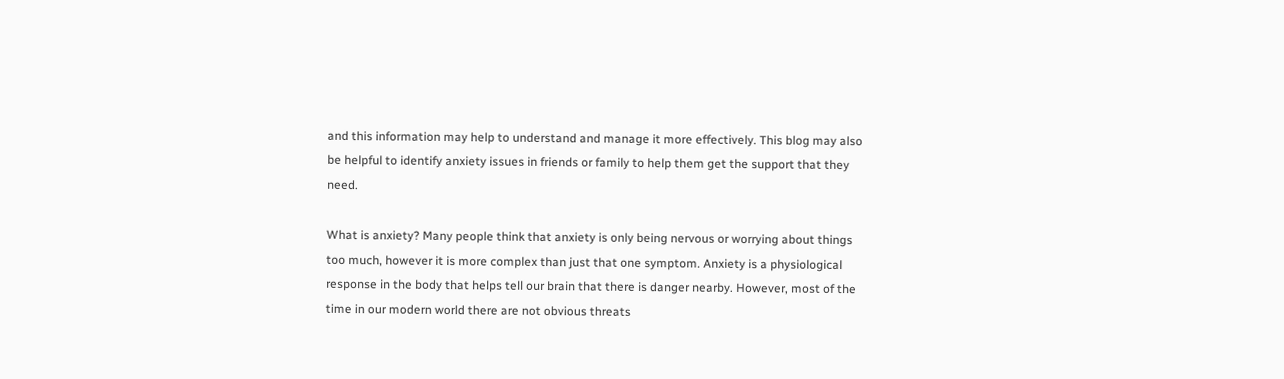and this information may help to understand and manage it more effectively. This blog may also be helpful to identify anxiety issues in friends or family to help them get the support that they need.

What is anxiety? Many people think that anxiety is only being nervous or worrying about things too much, however it is more complex than just that one symptom. Anxiety is a physiological response in the body that helps tell our brain that there is danger nearby. However, most of the time in our modern world there are not obvious threats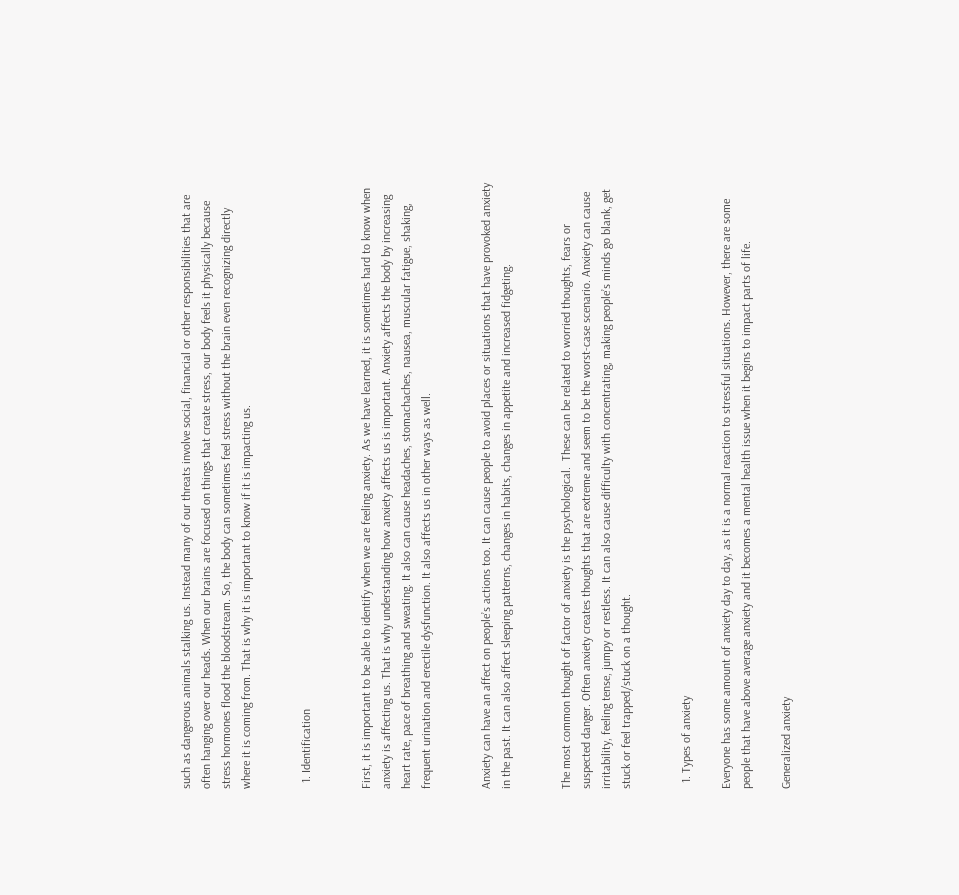such as dangerous animals stalking us. Instead many of our threats involve social, financial or other responsibilities that are often hanging over our heads. When our brains are focused on things that create stress, our body feels it physically because stress hormones flood the bloodstream. So, the body can sometimes feel stress without the brain even recognizing directly where it is coming from. That is why it is important to know if it is impacting us.


  1. Identification


First, it is important to be able to identify when we are feeling anxiety. As we have learned, it is sometimes hard to know when anxiety is affecting us. That is why understanding how anxiety affects us is important. Anxiety affects the body by increasing heart rate, pace of breathing and sweating. It also can cause headaches, stomachaches, nausea, muscular fatigue, shaking, frequent urination and erectile dysfunction. It also affects us in other ways as well.


Anxiety can have an affect on people’s actions too. It can cause people to avoid places or situations that have provoked anxiety in the past. It can also affect sleeping patterns, changes in habits, changes in appetite and increased fidgeting.


The most common thought of factor of anxiety is the psychological.  These can be related to worried thoughts, fears or suspected danger. Often anxiety creates thoughts that are extreme and seem to be the worst-case scenario. Anxiety can cause irritability, feeling tense, jumpy or restless. It can also cause difficulty with concentrating, making people’s minds go blank, get stuck or feel trapped/stuck on a thought.


  1. Types of anxiety

Everyone has some amount of anxiety day to day, as it is a normal reaction to stressful situations. However, there are some people that have above average anxiety and it becomes a mental health issue when it begins to impact parts of life.

Generalized anxiety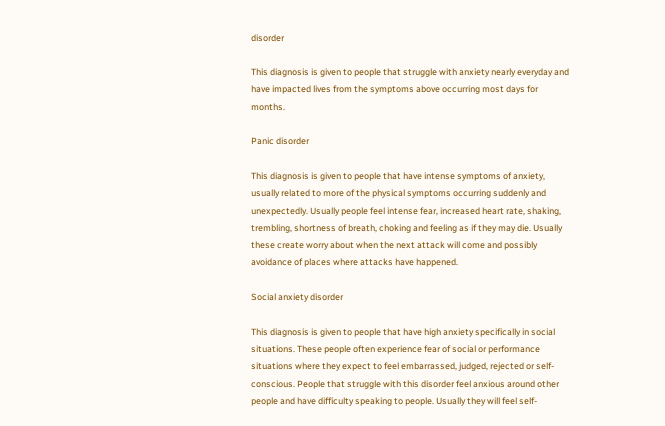disorder

This diagnosis is given to people that struggle with anxiety nearly everyday and have impacted lives from the symptoms above occurring most days for months.

Panic disorder

This diagnosis is given to people that have intense symptoms of anxiety, usually related to more of the physical symptoms occurring suddenly and unexpectedly. Usually people feel intense fear, increased heart rate, shaking, trembling, shortness of breath, choking and feeling as if they may die. Usually these create worry about when the next attack will come and possibly avoidance of places where attacks have happened.

Social anxiety disorder

This diagnosis is given to people that have high anxiety specifically in social situations. These people often experience fear of social or performance situations where they expect to feel embarrassed, judged, rejected or self-conscious. People that struggle with this disorder feel anxious around other people and have difficulty speaking to people. Usually they will feel self-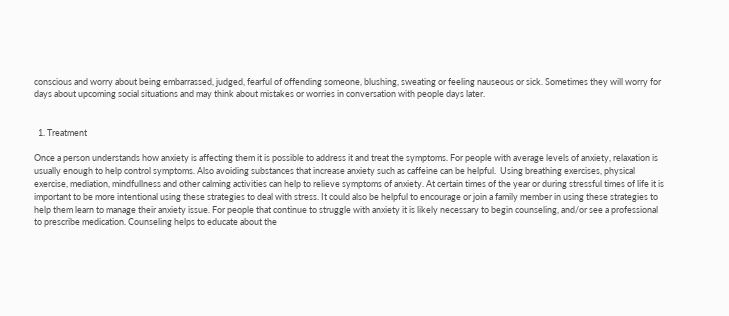conscious and worry about being embarrassed, judged, fearful of offending someone, blushing, sweating or feeling nauseous or sick. Sometimes they will worry for days about upcoming social situations and may think about mistakes or worries in conversation with people days later.


  1. Treatment

Once a person understands how anxiety is affecting them it is possible to address it and treat the symptoms. For people with average levels of anxiety, relaxation is usually enough to help control symptoms. Also avoiding substances that increase anxiety such as caffeine can be helpful.  Using breathing exercises, physical exercise, mediation, mindfullness and other calming activities can help to relieve symptoms of anxiety. At certain times of the year or during stressful times of life it is important to be more intentional using these strategies to deal with stress. It could also be helpful to encourage or join a family member in using these strategies to help them learn to manage their anxiety issue. For people that continue to struggle with anxiety it is likely necessary to begin counseling, and/or see a professional to prescribe medication. Counseling helps to educate about the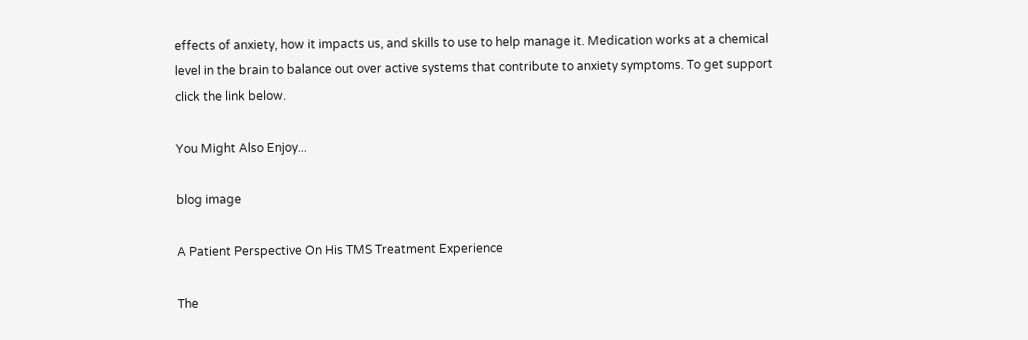effects of anxiety, how it impacts us, and skills to use to help manage it. Medication works at a chemical level in the brain to balance out over active systems that contribute to anxiety symptoms. To get support click the link below.

You Might Also Enjoy...

blog image

A Patient Perspective On His TMS Treatment Experience

The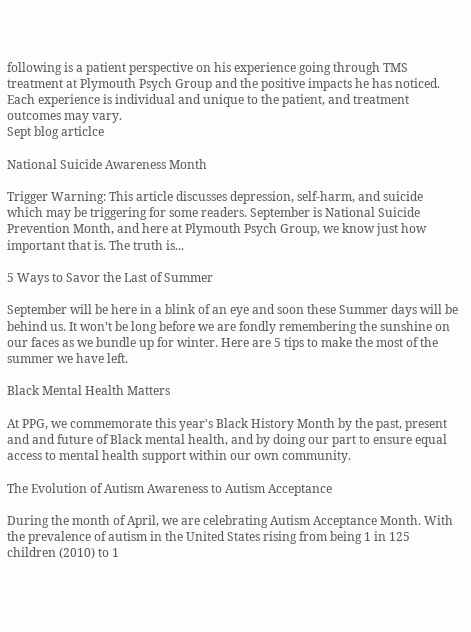following is a patient perspective on his experience going through TMS treatment at Plymouth Psych Group and the positive impacts he has noticed. Each experience is individual and unique to the patient, and treatment outcomes may vary.
Sept blog articlce

National Suicide Awareness Month

Trigger Warning: This article discusses depression, self-harm, and suicide which may be triggering for some readers. September is National Suicide Prevention Month, and here at Plymouth Psych Group, we know just how important that is. The truth is...

5 Ways to Savor the Last of Summer

September will be here in a blink of an eye and soon these Summer days will be behind us. It won’t be long before we are fondly remembering the sunshine on our faces as we bundle up for winter. Here are 5 tips to make the most of the summer we have left.

Black Mental Health Matters

At PPG, we commemorate this year's Black History Month by the past, present and and future of Black mental health, and by doing our part to ensure equal access to mental health support within our own community.

The Evolution of Autism Awareness to Autism Acceptance

During the month of April, we are celebrating Autism Acceptance Month. With the prevalence of autism in the United States rising from being 1 in 125 children (2010) to 1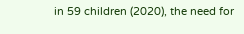in 59 children (2020), the need for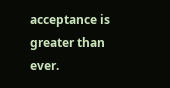acceptance is greater than ever.